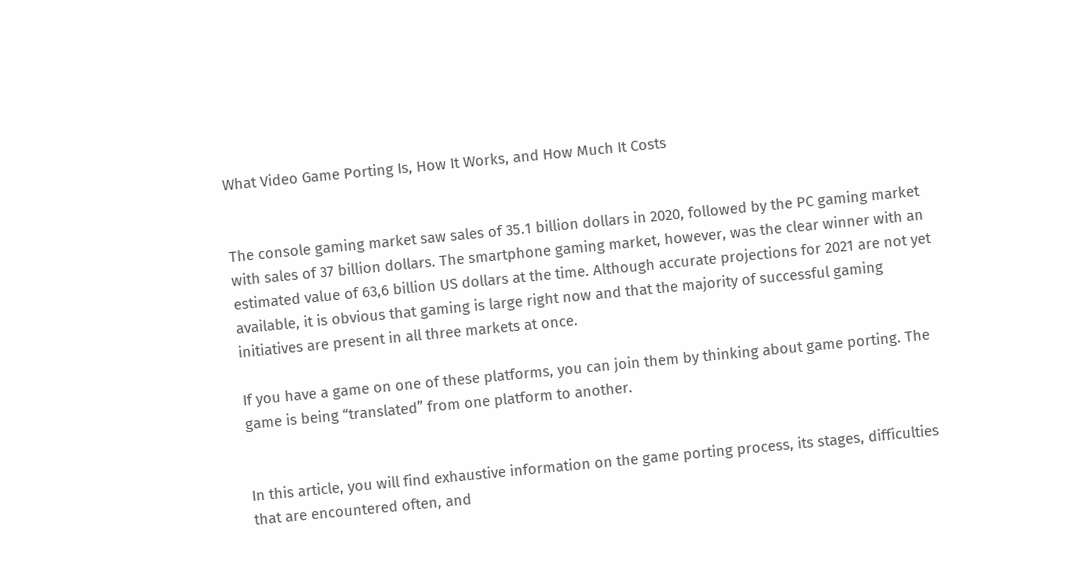What Video Game Porting Is, How It Works, and How Much It Costs


The console gaming market saw sales of 35.1 billion dollars in 2020, followed by the PC gaming market with sales of 37 billion dollars. The smartphone gaming market, however, was the clear winner with an estimated value of 63,6 billion US dollars at the time. Although accurate projections for 2021 are not yet available, it is obvious that gaming is large right now and that the majority of successful gaming initiatives are present in all three markets at once.

If you have a game on one of these platforms, you can join them by thinking about game porting. The game is being “translated” from one platform to another.


In this article, you will find exhaustive information on the game porting process, its stages, difficulties that are encountered often, and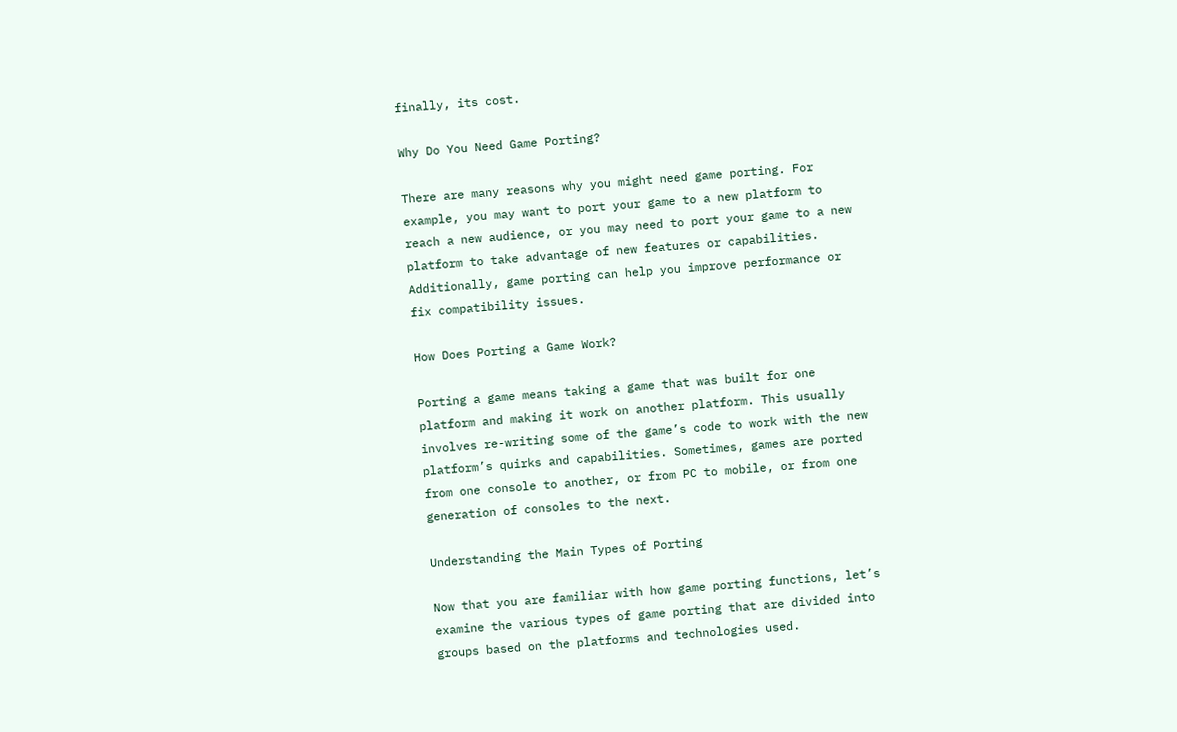finally, its cost.

Why Do You Need Game Porting?

There are many reasons why you might need game porting. For example, you may want to port your game to a new platform to reach a new audience, or you may need to port your game to a new platform to take advantage of new features or capabilities. Additionally, game porting can help you improve performance or fix compatibility issues.

How Does Porting a Game Work?

Porting a game means taking a game that was built for one platform and making it work on another platform. This usually involves re-writing some of the game’s code to work with the new platform’s quirks and capabilities. Sometimes, games are ported from one console to another, or from PC to mobile, or from one generation of consoles to the next.

Understanding the Main Types of Porting

Now that you are familiar with how game porting functions, let’s examine the various types of game porting that are divided into groups based on the platforms and technologies used.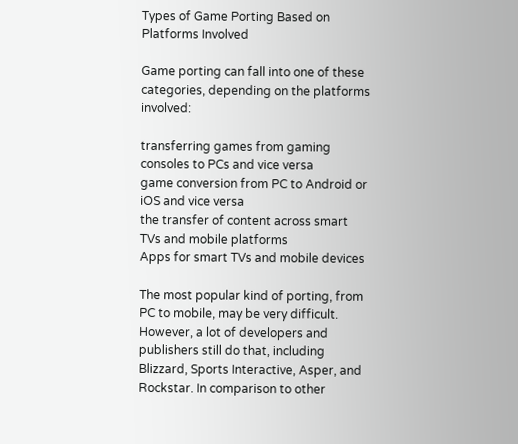Types of Game Porting Based on Platforms Involved

Game porting can fall into one of these categories, depending on the platforms involved:

transferring games from gaming consoles to PCs and vice versa
game conversion from PC to Android or iOS and vice versa
the transfer of content across smart TVs and mobile platforms
Apps for smart TVs and mobile devices

The most popular kind of porting, from PC to mobile, may be very difficult. However, a lot of developers and publishers still do that, including Blizzard, Sports Interactive, Asper, and Rockstar. In comparison to other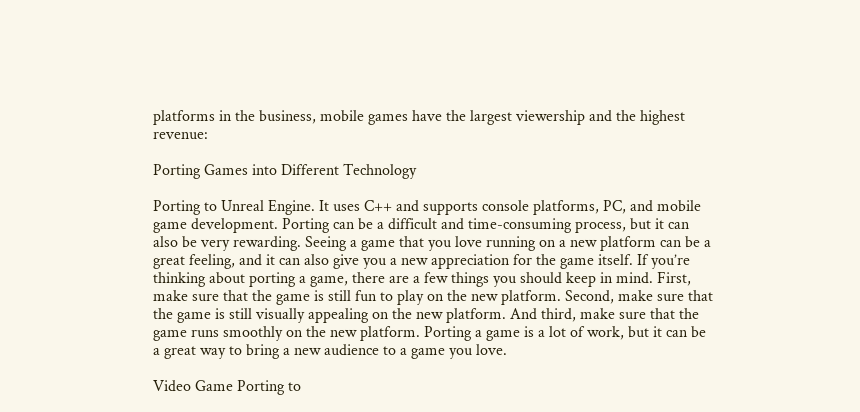platforms in the business, mobile games have the largest viewership and the highest revenue:

Porting Games into Different Technology

Porting to Unreal Engine. It uses C++ and supports console platforms, PC, and mobile game development. Porting can be a difficult and time-consuming process, but it can also be very rewarding. Seeing a game that you love running on a new platform can be a great feeling, and it can also give you a new appreciation for the game itself. If you’re thinking about porting a game, there are a few things you should keep in mind. First, make sure that the game is still fun to play on the new platform. Second, make sure that the game is still visually appealing on the new platform. And third, make sure that the game runs smoothly on the new platform. Porting a game is a lot of work, but it can be a great way to bring a new audience to a game you love.

Video Game Porting to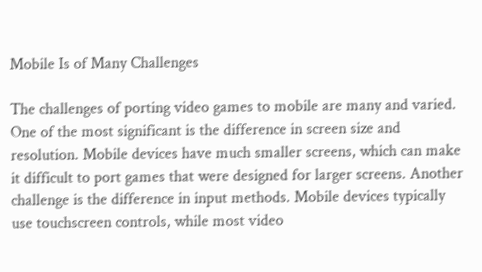Mobile Is of Many Challenges

The challenges of porting video games to mobile are many and varied. One of the most significant is the difference in screen size and resolution. Mobile devices have much smaller screens, which can make it difficult to port games that were designed for larger screens. Another challenge is the difference in input methods. Mobile devices typically use touchscreen controls, while most video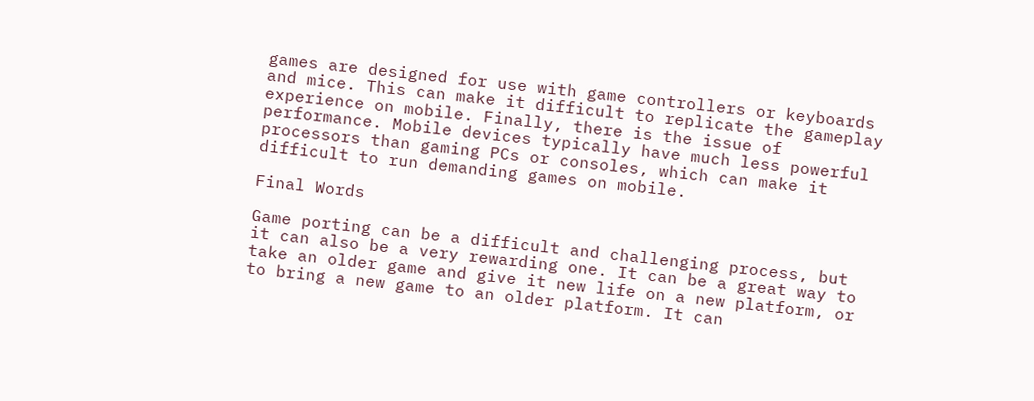games are designed for use with game controllers or keyboards and mice. This can make it difficult to replicate the gameplay experience on mobile. Finally, there is the issue of performance. Mobile devices typically have much less powerful processors than gaming PCs or consoles, which can make it difficult to run demanding games on mobile.

Final Words

Game porting can be a difficult and challenging process, but it can also be a very rewarding one. It can be a great way to take an older game and give it new life on a new platform, or to bring a new game to an older platform. It can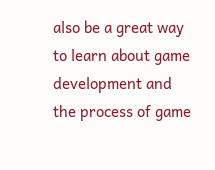also be a great way to learn about game development and the process of game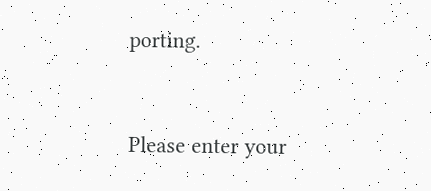porting.



Please enter your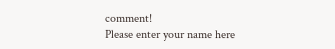comment!
Please enter your name here